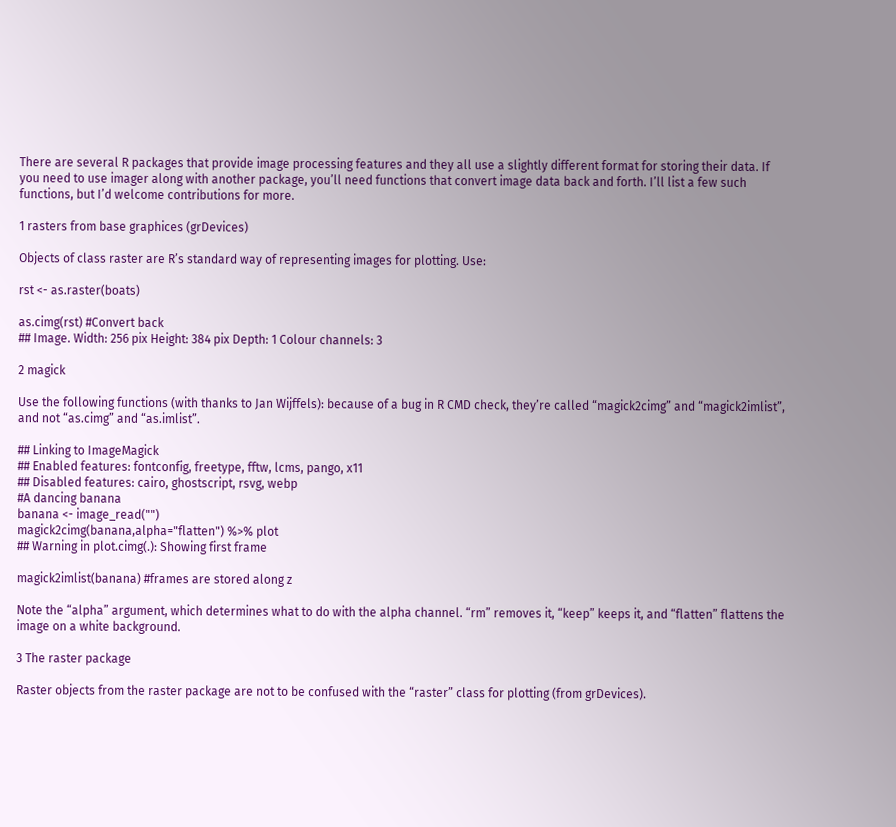There are several R packages that provide image processing features and they all use a slightly different format for storing their data. If you need to use imager along with another package, you’ll need functions that convert image data back and forth. I’ll list a few such functions, but I’d welcome contributions for more.

1 rasters from base graphices (grDevices)

Objects of class raster are R’s standard way of representing images for plotting. Use:

rst <- as.raster(boats)

as.cimg(rst) #Convert back
## Image. Width: 256 pix Height: 384 pix Depth: 1 Colour channels: 3

2 magick

Use the following functions (with thanks to Jan Wijffels): because of a bug in R CMD check, they’re called “magick2cimg” and “magick2imlist”, and not “as.cimg” and “as.imlist”.

## Linking to ImageMagick
## Enabled features: fontconfig, freetype, fftw, lcms, pango, x11
## Disabled features: cairo, ghostscript, rsvg, webp
#A dancing banana
banana <- image_read("")
magick2cimg(banana,alpha="flatten") %>% plot
## Warning in plot.cimg(.): Showing first frame

magick2imlist(banana) #frames are stored along z

Note the “alpha” argument, which determines what to do with the alpha channel. “rm” removes it, “keep” keeps it, and “flatten” flattens the image on a white background.

3 The raster package

Raster objects from the raster package are not to be confused with the “raster” class for plotting (from grDevices).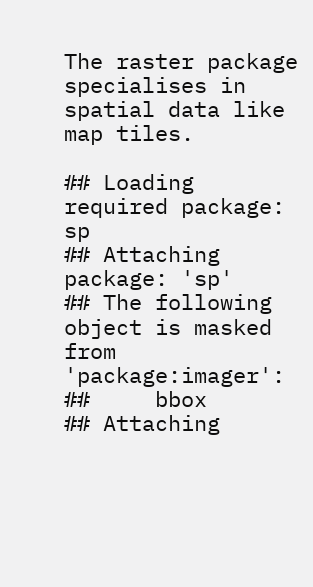The raster package specialises in spatial data like map tiles.

## Loading required package: sp
## Attaching package: 'sp'
## The following object is masked from 'package:imager':
##     bbox
## Attaching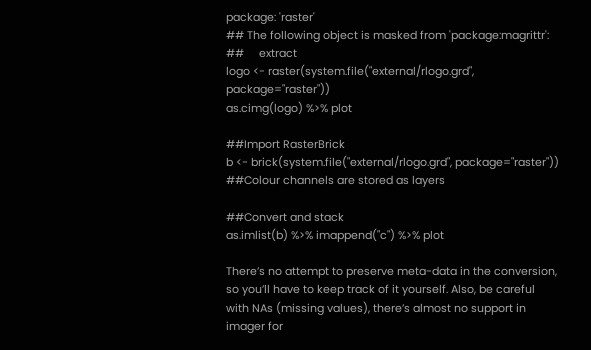package: 'raster'
## The following object is masked from 'package:magrittr':
##     extract
logo <- raster(system.file("external/rlogo.grd", package="raster"))
as.cimg(logo) %>% plot

##Import RasterBrick
b <- brick(system.file("external/rlogo.grd", package="raster"))
##Colour channels are stored as layers

##Convert and stack
as.imlist(b) %>% imappend("c") %>% plot

There’s no attempt to preserve meta-data in the conversion, so you’ll have to keep track of it yourself. Also, be careful with NAs (missing values), there’s almost no support in imager for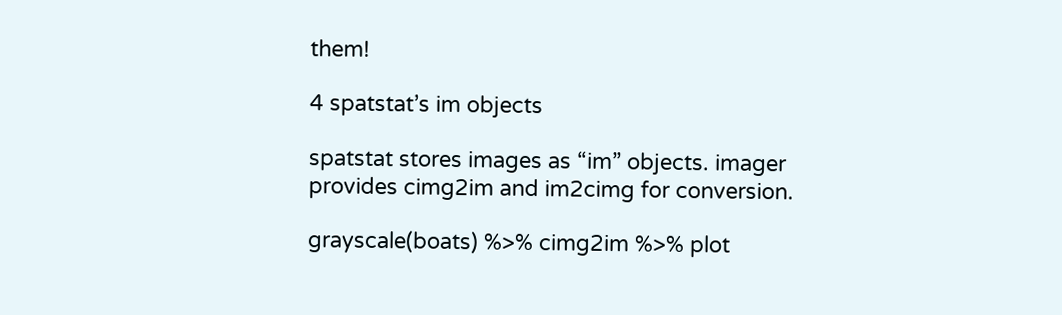them!

4 spatstat’s im objects

spatstat stores images as “im” objects. imager provides cimg2im and im2cimg for conversion.

grayscale(boats) %>% cimg2im %>% plot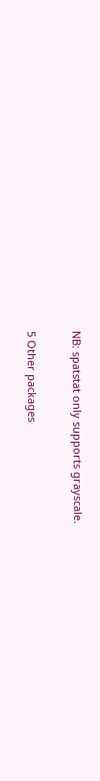NB: spatstat only supports grayscale.

5 Other packages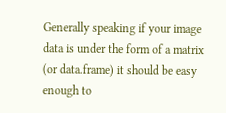Generally speaking if your image data is under the form of a matrix (or data.frame) it should be easy enough to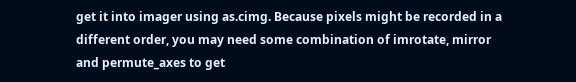get it into imager using as.cimg. Because pixels might be recorded in a different order, you may need some combination of imrotate, mirror and permute_axes to get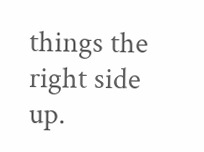things the right side up.